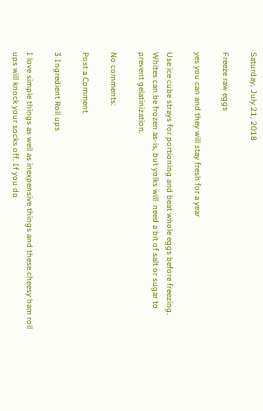Saturday, July 21, 2018

Freeze raw eggs

yes you can and they will stay fresh for a year

Use ice cube strays for portioning and beat whole eggs before freezing. Whites can be frozen as-is, but yolks will  need a bit of salt or sugar to prevent gelatinization.

No comments:

Post a Comment

3 Ingredient Roll ups

I love simple things as well as inexpensive things and these cheesy ham roll ups will knock your socks off. If you do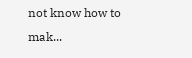not know how to mak...